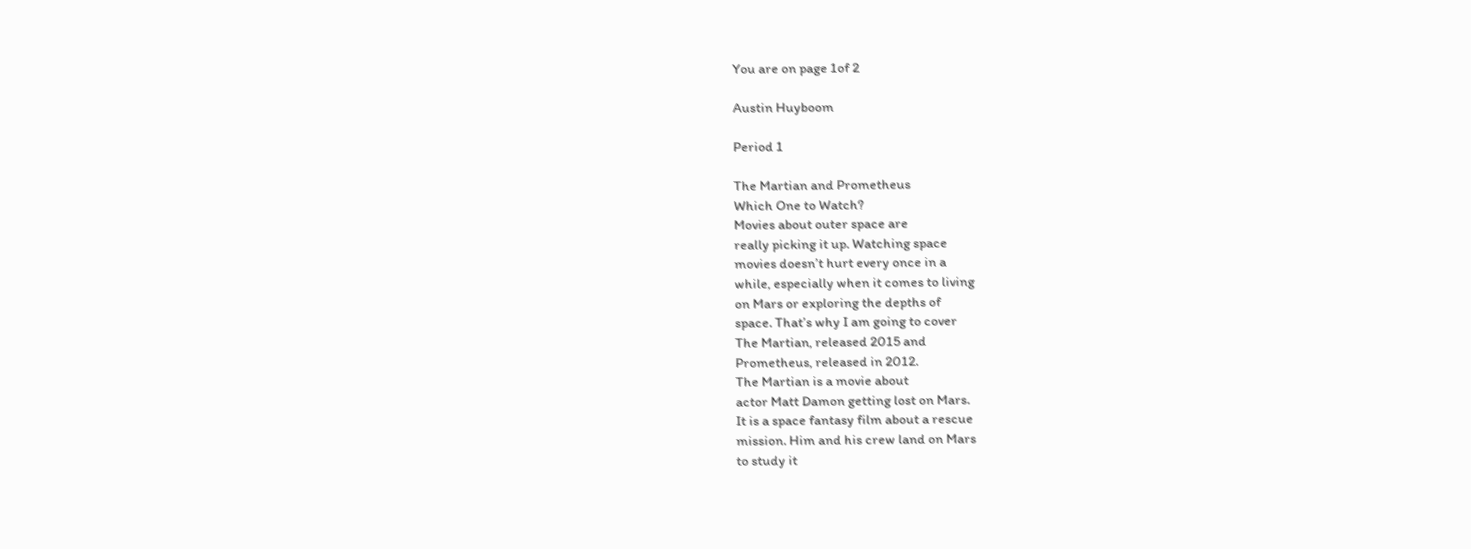You are on page 1of 2

Austin Huyboom

Period 1

The Martian and Prometheus
Which One to Watch?
Movies about outer space are
really picking it up. Watching space
movies doesn’t hurt every once in a
while, especially when it comes to living
on Mars or exploring the depths of
space. That’s why I am going to cover
The Martian, released 2015 and
Prometheus, released in 2012.
The Martian is a movie about
actor Matt Damon getting lost on Mars.
It is a space fantasy film about a rescue
mission. Him and his crew land on Mars
to study it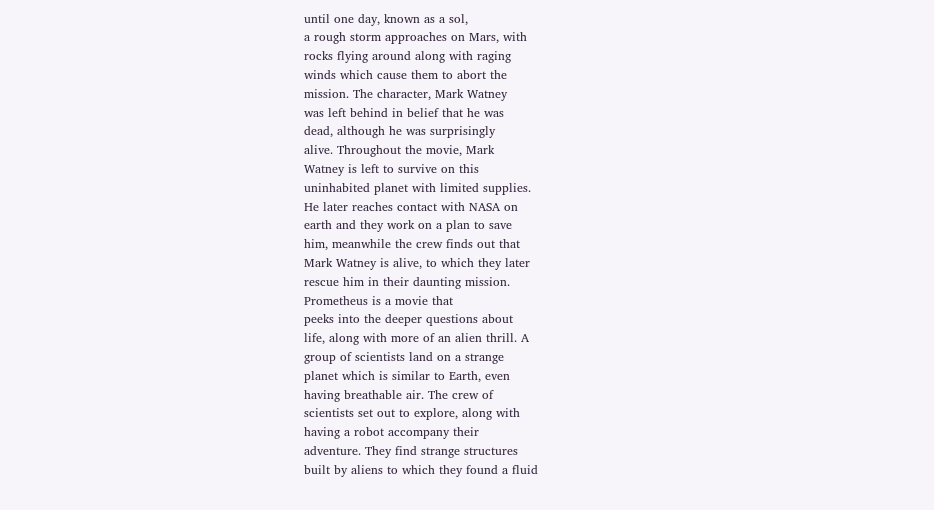until one day, known as a sol,
a rough storm approaches on Mars, with
rocks flying around along with raging
winds which cause them to abort the
mission. The character, Mark Watney
was left behind in belief that he was
dead, although he was surprisingly
alive. Throughout the movie, Mark
Watney is left to survive on this
uninhabited planet with limited supplies.
He later reaches contact with NASA on
earth and they work on a plan to save
him, meanwhile the crew finds out that
Mark Watney is alive, to which they later
rescue him in their daunting mission.
Prometheus is a movie that
peeks into the deeper questions about
life, along with more of an alien thrill. A
group of scientists land on a strange
planet which is similar to Earth, even
having breathable air. The crew of
scientists set out to explore, along with
having a robot accompany their
adventure. They find strange structures
built by aliens to which they found a fluid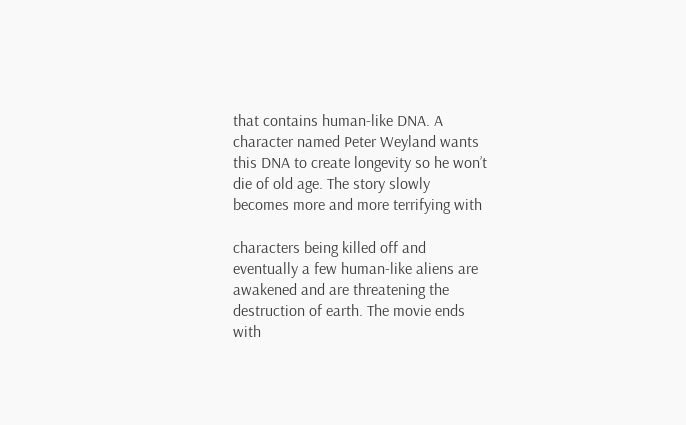that contains human-like DNA. A
character named Peter Weyland wants
this DNA to create longevity so he won’t
die of old age. The story slowly
becomes more and more terrifying with

characters being killed off and
eventually a few human-like aliens are
awakened and are threatening the
destruction of earth. The movie ends
with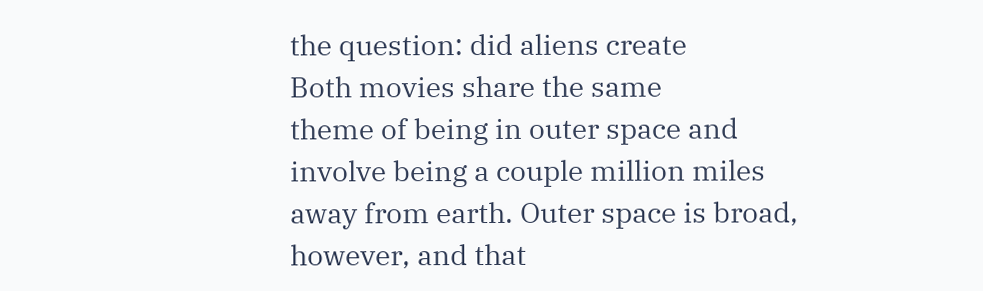the question: did aliens create
Both movies share the same
theme of being in outer space and
involve being a couple million miles
away from earth. Outer space is broad,
however, and that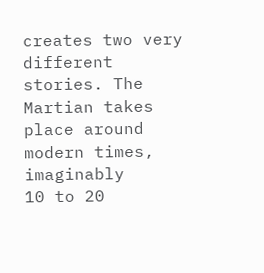creates two very
different stories. The Martian takes
place around modern times, imaginably
10 to 20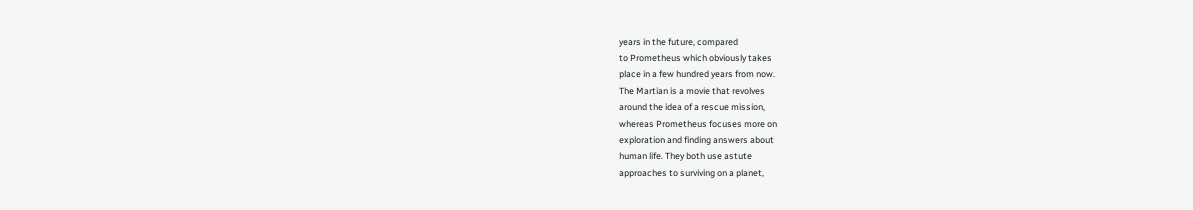years in the future, compared
to Prometheus which obviously takes
place in a few hundred years from now.
The Martian is a movie that revolves
around the idea of a rescue mission,
whereas Prometheus focuses more on
exploration and finding answers about
human life. They both use astute
approaches to surviving on a planet,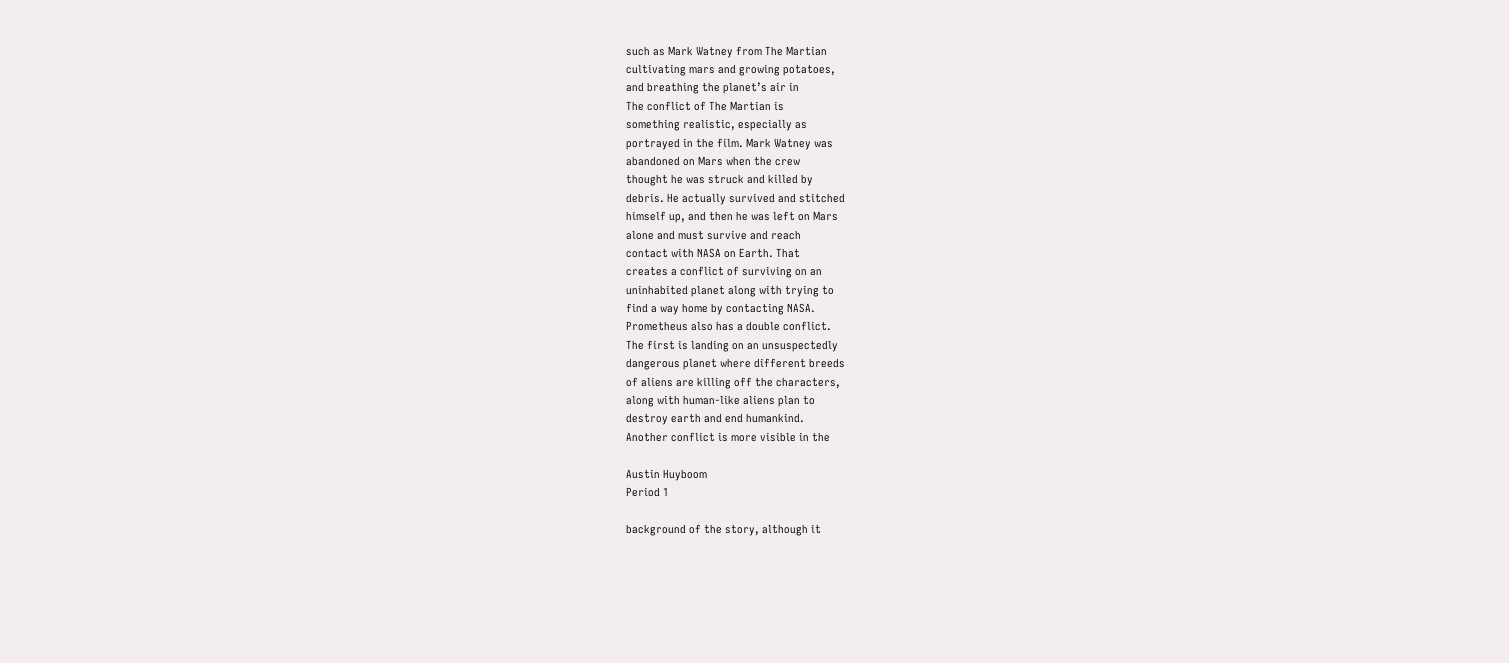such as Mark Watney from The Martian
cultivating mars and growing potatoes,
and breathing the planet’s air in
The conflict of The Martian is
something realistic, especially as
portrayed in the film. Mark Watney was
abandoned on Mars when the crew
thought he was struck and killed by
debris. He actually survived and stitched
himself up, and then he was left on Mars
alone and must survive and reach
contact with NASA on Earth. That
creates a conflict of surviving on an
uninhabited planet along with trying to
find a way home by contacting NASA.
Prometheus also has a double conflict.
The first is landing on an unsuspectedly
dangerous planet where different breeds
of aliens are killing off the characters,
along with human-like aliens plan to
destroy earth and end humankind.
Another conflict is more visible in the

Austin Huyboom
Period 1

background of the story, although it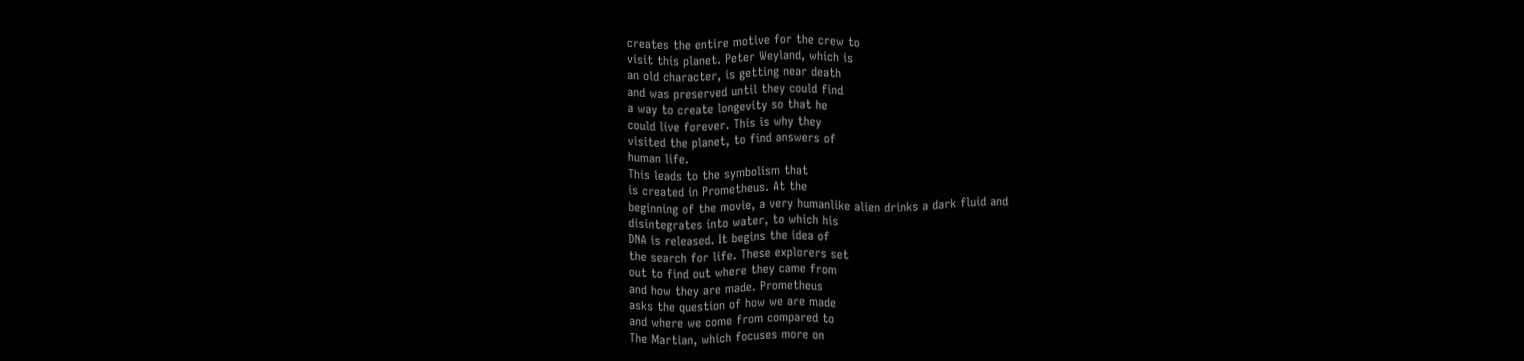creates the entire motive for the crew to
visit this planet. Peter Weyland, which is
an old character, is getting near death
and was preserved until they could find
a way to create longevity so that he
could live forever. This is why they
visited the planet, to find answers of
human life.
This leads to the symbolism that
is created in Prometheus. At the
beginning of the movie, a very humanlike alien drinks a dark fluid and
disintegrates into water, to which his
DNA is released. It begins the idea of
the search for life. These explorers set
out to find out where they came from
and how they are made. Prometheus
asks the question of how we are made
and where we come from compared to
The Martian, which focuses more on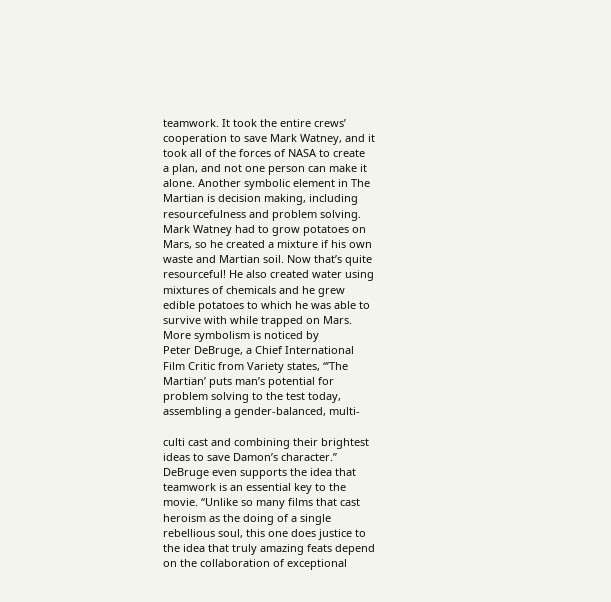teamwork. It took the entire crews’
cooperation to save Mark Watney, and it
took all of the forces of NASA to create
a plan, and not one person can make it
alone. Another symbolic element in The
Martian is decision making, including
resourcefulness and problem solving.
Mark Watney had to grow potatoes on
Mars, so he created a mixture if his own
waste and Martian soil. Now that’s quite
resourceful! He also created water using
mixtures of chemicals and he grew
edible potatoes to which he was able to
survive with while trapped on Mars.
More symbolism is noticed by
Peter DeBruge, a Chief International
Film Critic from Variety states, “’The
Martian’ puts man’s potential for
problem solving to the test today,
assembling a gender-balanced, multi-

culti cast and combining their brightest
ideas to save Damon’s character.”
DeBruge even supports the idea that
teamwork is an essential key to the
movie. “Unlike so many films that cast
heroism as the doing of a single
rebellious soul, this one does justice to
the idea that truly amazing feats depend
on the collaboration of exceptional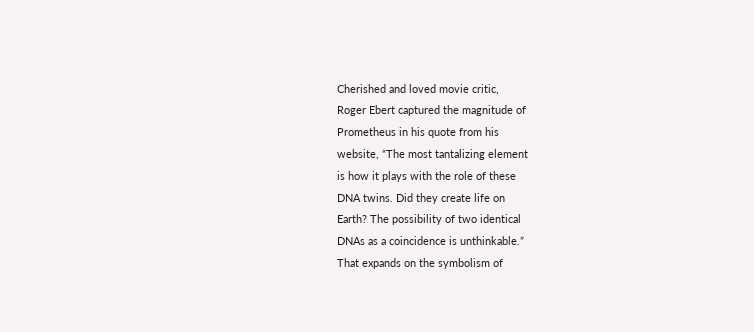Cherished and loved movie critic,
Roger Ebert captured the magnitude of
Prometheus in his quote from his
website, “The most tantalizing element
is how it plays with the role of these
DNA twins. Did they create life on
Earth? The possibility of two identical
DNAs as a coincidence is unthinkable.”
That expands on the symbolism of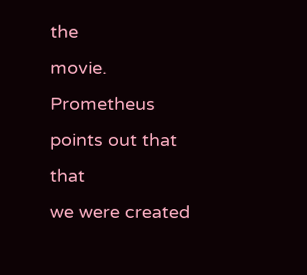the
movie. Prometheus points out that that
we were created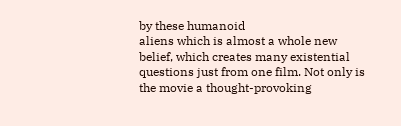by these humanoid
aliens which is almost a whole new
belief, which creates many existential
questions just from one film. Not only is
the movie a thought-provoking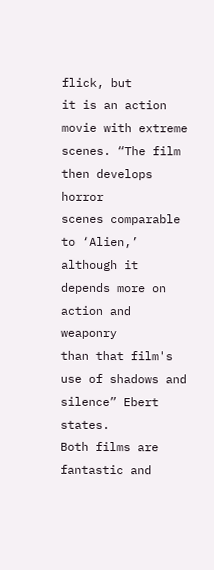flick, but
it is an action movie with extreme
scenes. “The film then develops horror
scenes comparable to ‘Alien,’ although it
depends more on action and weaponry
than that film's use of shadows and
silence” Ebert states.
Both films are fantastic and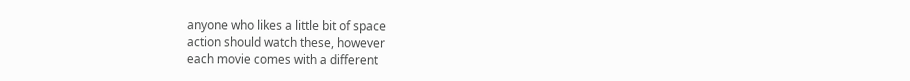anyone who likes a little bit of space
action should watch these, however
each movie comes with a different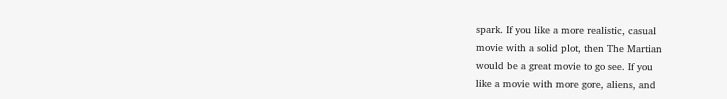spark. If you like a more realistic, casual
movie with a solid plot, then The Martian
would be a great movie to go see. If you
like a movie with more gore, aliens, and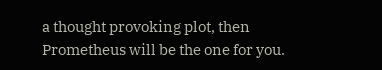a thought provoking plot, then
Prometheus will be the one for you.